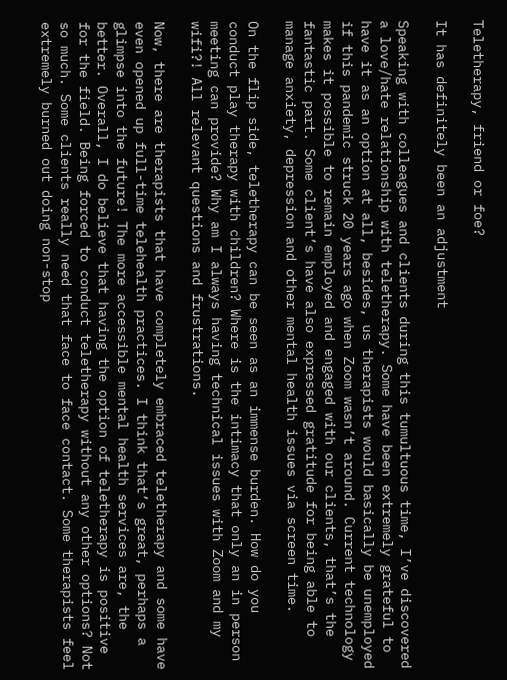Teletherapy, friend or foe?

It has definitely been an adjustment

Speaking with colleagues and clients during this tumultuous time, I’ve discovered a love/hate relationship with teletherapy. Some have been extremely grateful to have it as an option at all, besides, us therapists would basically be unemployed if this pandemic struck 20 years ago when Zoom wasn’t around. Current technology makes it possible to remain employed and engaged with our clients, that’s the fantastic part. Some client’s have also expressed gratitude for being able to manage anxiety, depression and other mental health issues via screen time.

On the flip side, teletherapy can be seen as an immense burden. How do you conduct play therapy with children? Where is the intimacy that only an in person meeting can provide? Why am I always having technical issues with Zoom and my wifi?! All relevant questions and frustrations.

Now, there are therapists that have completely embraced teletherapy and some have even opened up full-time telehealth practices. I think that’s great, perhaps a glimpse into the future! The more accessible mental health services are, the better. Overall, I do believe that having the option of teletherapy is positive for the field. Being forced to conduct teletherapy without any other options? Not so much. Some clients really need that face to face contact. Some therapists feel extremely burned out doing non-stop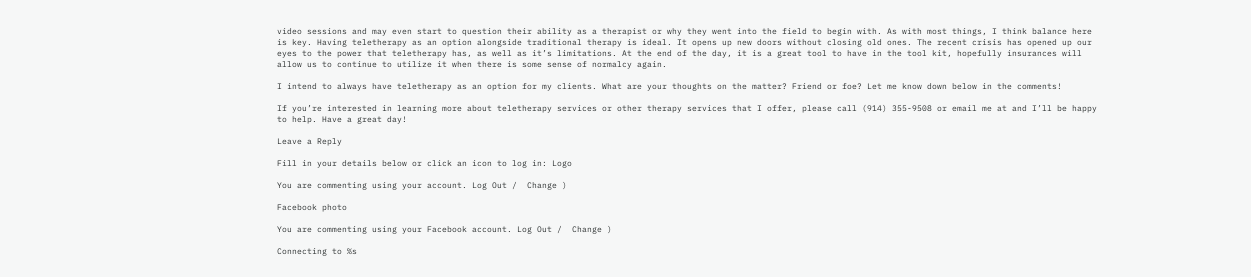video sessions and may even start to question their ability as a therapist or why they went into the field to begin with. As with most things, I think balance here is key. Having teletherapy as an option alongside traditional therapy is ideal. It opens up new doors without closing old ones. The recent crisis has opened up our eyes to the power that teletherapy has, as well as it’s limitations. At the end of the day, it is a great tool to have in the tool kit, hopefully insurances will allow us to continue to utilize it when there is some sense of normalcy again.

I intend to always have teletherapy as an option for my clients. What are your thoughts on the matter? Friend or foe? Let me know down below in the comments!

If you’re interested in learning more about teletherapy services or other therapy services that I offer, please call (914) 355-9508 or email me at and I’ll be happy to help. Have a great day!

Leave a Reply

Fill in your details below or click an icon to log in: Logo

You are commenting using your account. Log Out /  Change )

Facebook photo

You are commenting using your Facebook account. Log Out /  Change )

Connecting to %s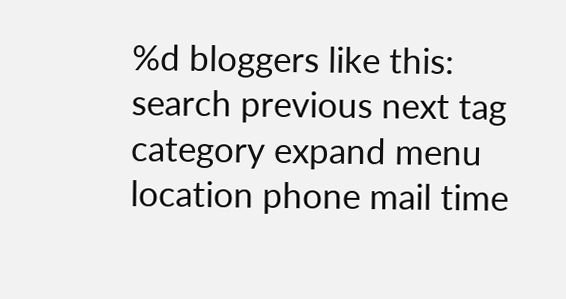%d bloggers like this:
search previous next tag category expand menu location phone mail time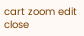cart zoom edit close